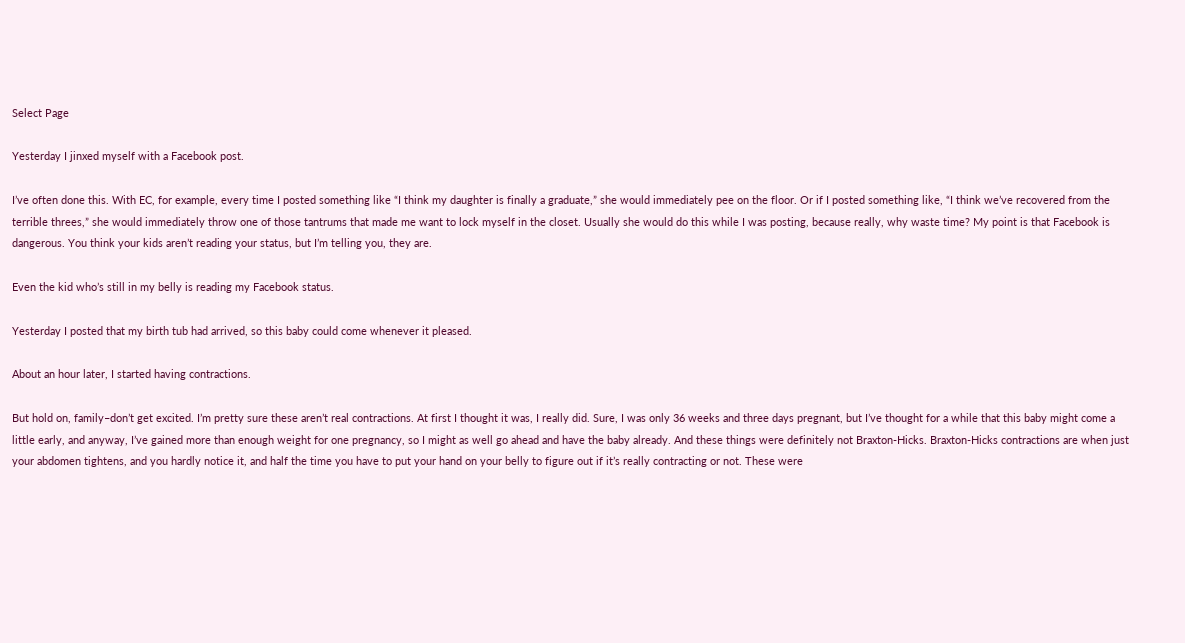Select Page

Yesterday I jinxed myself with a Facebook post.

I’ve often done this. With EC, for example, every time I posted something like “I think my daughter is finally a graduate,” she would immediately pee on the floor. Or if I posted something like, “I think we’ve recovered from the terrible threes,” she would immediately throw one of those tantrums that made me want to lock myself in the closet. Usually she would do this while I was posting, because really, why waste time? My point is that Facebook is dangerous. You think your kids aren’t reading your status, but I’m telling you, they are.

Even the kid who’s still in my belly is reading my Facebook status.

Yesterday I posted that my birth tub had arrived, so this baby could come whenever it pleased.

About an hour later, I started having contractions.

But hold on, family–don’t get excited. I’m pretty sure these aren’t real contractions. At first I thought it was, I really did. Sure, I was only 36 weeks and three days pregnant, but I’ve thought for a while that this baby might come a little early, and anyway, I’ve gained more than enough weight for one pregnancy, so I might as well go ahead and have the baby already. And these things were definitely not Braxton-Hicks. Braxton-Hicks contractions are when just your abdomen tightens, and you hardly notice it, and half the time you have to put your hand on your belly to figure out if it’s really contracting or not. These were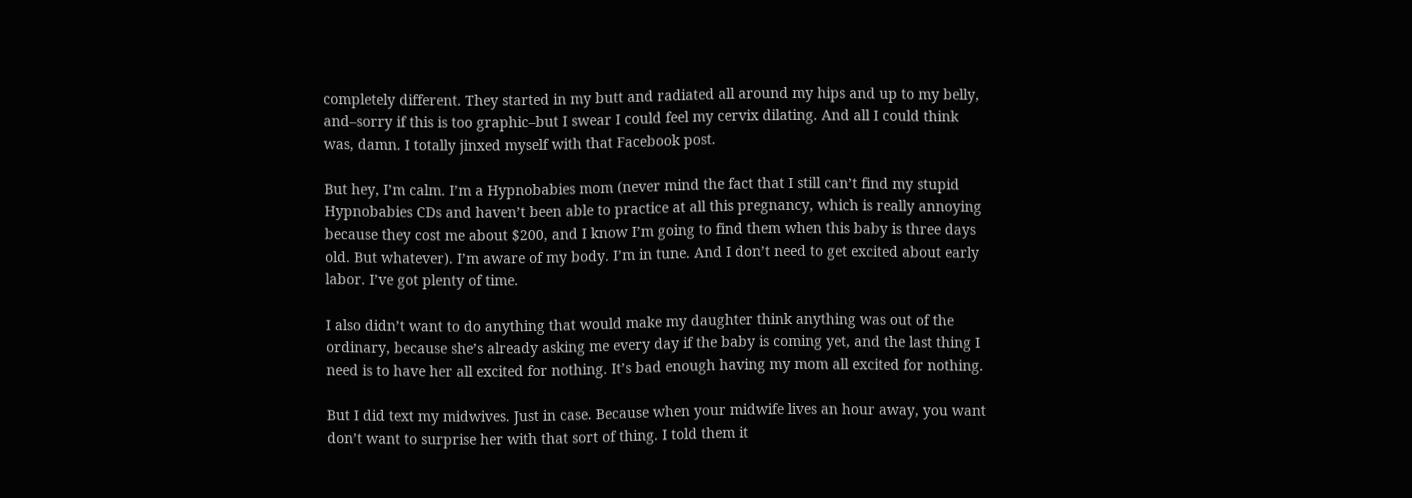completely different. They started in my butt and radiated all around my hips and up to my belly, and–sorry if this is too graphic–but I swear I could feel my cervix dilating. And all I could think was, damn. I totally jinxed myself with that Facebook post.

But hey, I’m calm. I’m a Hypnobabies mom (never mind the fact that I still can’t find my stupid Hypnobabies CDs and haven’t been able to practice at all this pregnancy, which is really annoying because they cost me about $200, and I know I’m going to find them when this baby is three days old. But whatever). I’m aware of my body. I’m in tune. And I don’t need to get excited about early labor. I’ve got plenty of time.

I also didn’t want to do anything that would make my daughter think anything was out of the ordinary, because she’s already asking me every day if the baby is coming yet, and the last thing I need is to have her all excited for nothing. It’s bad enough having my mom all excited for nothing.

But I did text my midwives. Just in case. Because when your midwife lives an hour away, you want don’t want to surprise her with that sort of thing. I told them it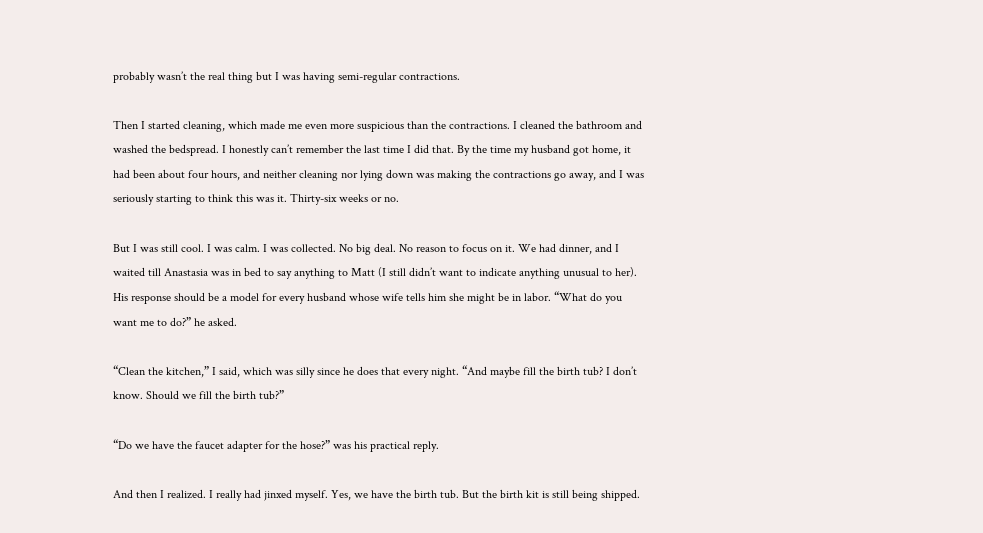probably wasn’t the real thing but I was having semi-regular contractions.

Then I started cleaning, which made me even more suspicious than the contractions. I cleaned the bathroom and washed the bedspread. I honestly can’t remember the last time I did that. By the time my husband got home, it had been about four hours, and neither cleaning nor lying down was making the contractions go away, and I was seriously starting to think this was it. Thirty-six weeks or no.

But I was still cool. I was calm. I was collected. No big deal. No reason to focus on it. We had dinner, and I waited till Anastasia was in bed to say anything to Matt (I still didn’t want to indicate anything unusual to her). His response should be a model for every husband whose wife tells him she might be in labor. “What do you want me to do?” he asked.

“Clean the kitchen,” I said, which was silly since he does that every night. “And maybe fill the birth tub? I don’t know. Should we fill the birth tub?”

“Do we have the faucet adapter for the hose?” was his practical reply.

And then I realized. I really had jinxed myself. Yes, we have the birth tub. But the birth kit is still being shipped.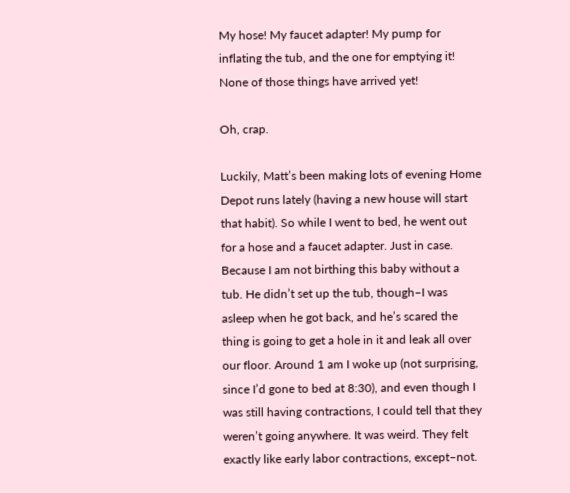My hose! My faucet adapter! My pump for inflating the tub, and the one for emptying it! None of those things have arrived yet!

Oh, crap.

Luckily, Matt’s been making lots of evening Home Depot runs lately (having a new house will start that habit). So while I went to bed, he went out for a hose and a faucet adapter. Just in case. Because I am not birthing this baby without a tub. He didn’t set up the tub, though–I was asleep when he got back, and he’s scared the thing is going to get a hole in it and leak all over our floor. Around 1 am I woke up (not surprising, since I’d gone to bed at 8:30), and even though I was still having contractions, I could tell that they weren’t going anywhere. It was weird. They felt exactly like early labor contractions, except–not.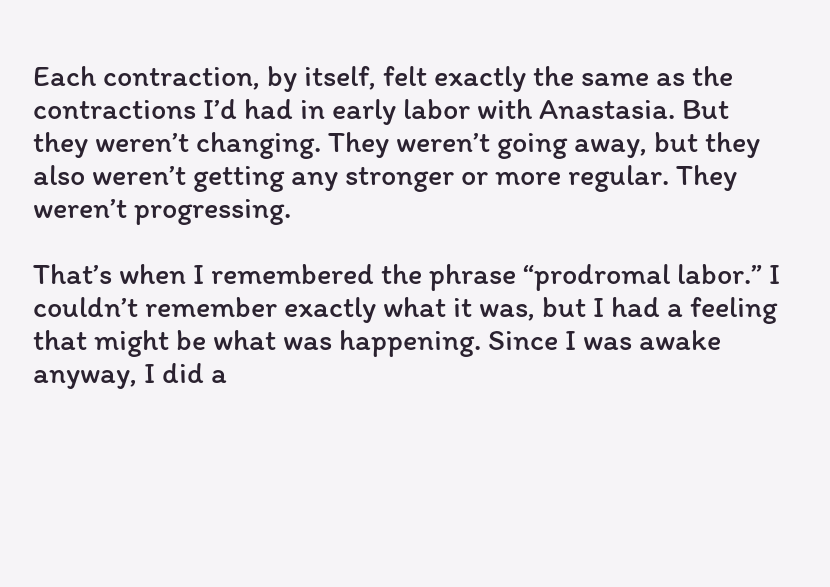Each contraction, by itself, felt exactly the same as the contractions I’d had in early labor with Anastasia. But they weren’t changing. They weren’t going away, but they also weren’t getting any stronger or more regular. They weren’t progressing.

That’s when I remembered the phrase “prodromal labor.” I couldn’t remember exactly what it was, but I had a feeling that might be what was happening. Since I was awake anyway, I did a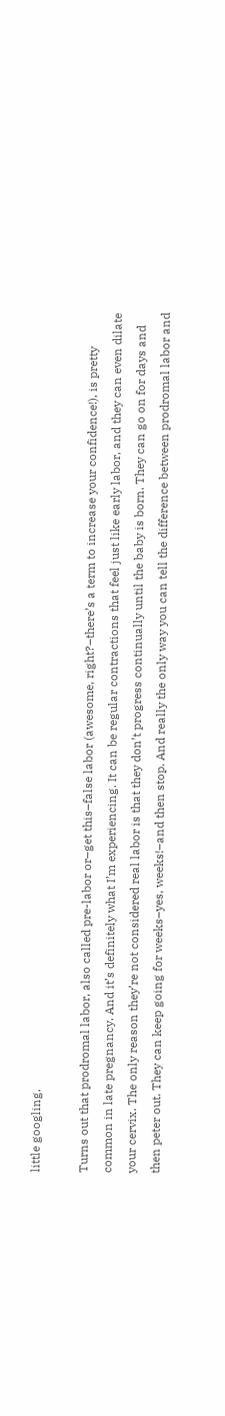little googling.

Turns out that prodromal labor, also called pre-labor or–get this–false labor (awesome, right?–there’s a term to increase your confidence!), is pretty common in late pregnancy. And it’s definitely what I’m experiencing. It can be regular contractions that feel just like early labor, and they can even dilate your cervix. The only reason they’re not considered real labor is that they don’t progress continually until the baby is born. They can go on for days and then peter out. They can keep going for weeks–yes, weeks!–and then stop. And really the only way you can tell the difference between prodromal labor and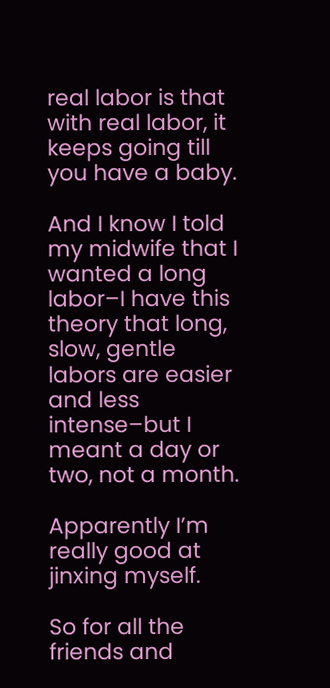real labor is that with real labor, it keeps going till you have a baby.

And I know I told my midwife that I wanted a long labor–I have this theory that long, slow, gentle labors are easier and less intense–but I meant a day or two, not a month.

Apparently I’m really good at jinxing myself.

So for all the friends and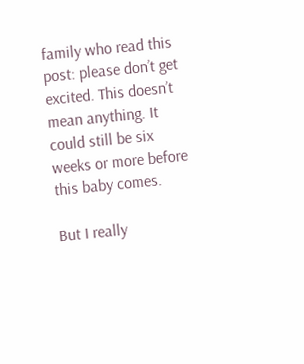family who read this post: please don’t get excited. This doesn’t mean anything. It could still be six weeks or more before this baby comes.

But I really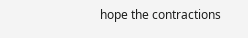hope the contractions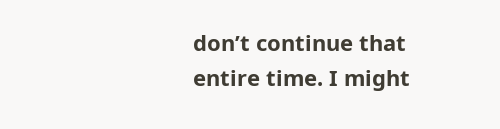don’t continue that entire time. I might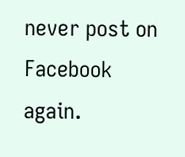never post on Facebook again.